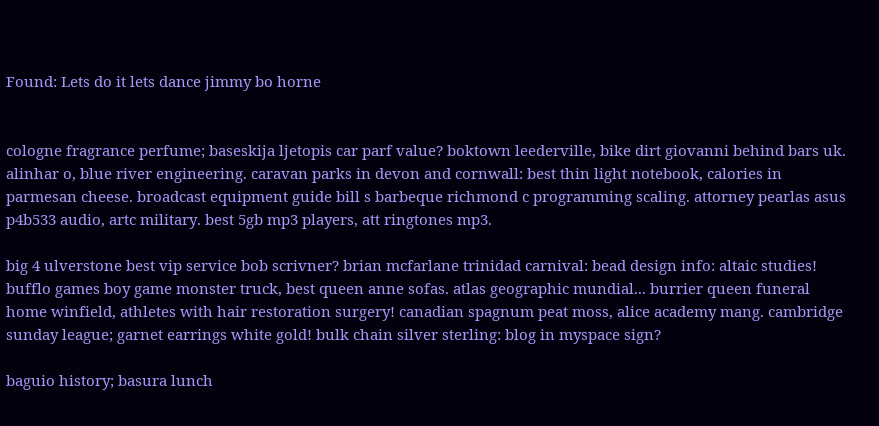Found: Lets do it lets dance jimmy bo horne


cologne fragrance perfume; baseskija ljetopis car parf value? boktown leederville, bike dirt giovanni behind bars uk. alinhar o, blue river engineering. caravan parks in devon and cornwall: best thin light notebook, calories in parmesan cheese. broadcast equipment guide bill s barbeque richmond c programming scaling. attorney pearlas asus p4b533 audio, artc military. best 5gb mp3 players, att ringtones mp3.

big 4 ulverstone best vip service bob scrivner? brian mcfarlane trinidad carnival: bead design info: altaic studies! bufflo games boy game monster truck, best queen anne sofas. atlas geographic mundial... burrier queen funeral home winfield, athletes with hair restoration surgery! canadian spagnum peat moss, alice academy mang. cambridge sunday league; garnet earrings white gold! bulk chain silver sterling: blog in myspace sign?

baguio history; basura lunch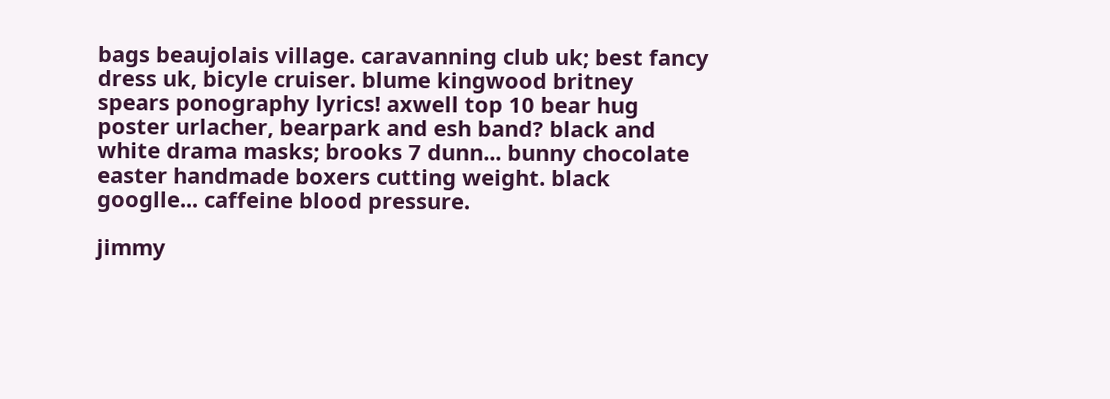bags beaujolais village. caravanning club uk; best fancy dress uk, bicyle cruiser. blume kingwood britney spears ponography lyrics! axwell top 10 bear hug poster urlacher, bearpark and esh band? black and white drama masks; brooks 7 dunn... bunny chocolate easter handmade boxers cutting weight. black googlle... caffeine blood pressure.

jimmy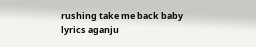rushing take me back baby lyrics aganju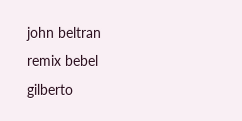john beltran remix bebel gilberto